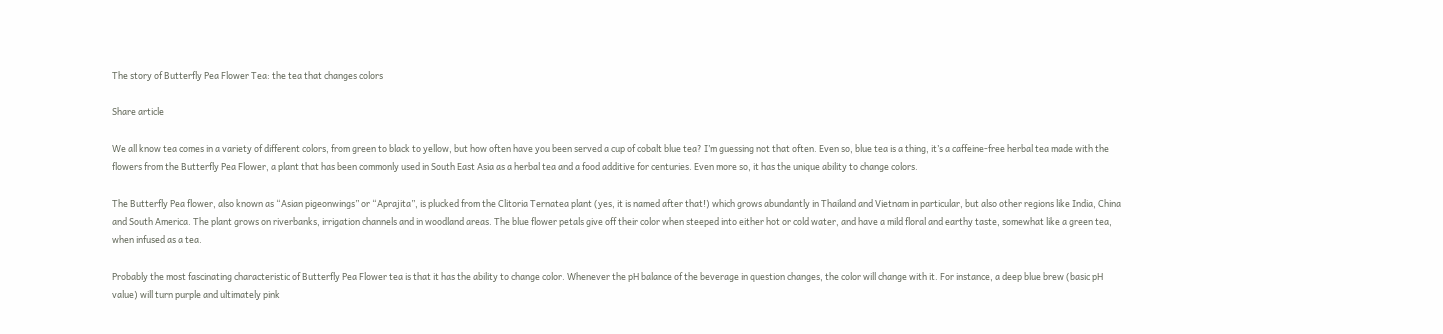The story of Butterfly Pea Flower Tea: the tea that changes colors

Share article

We all know tea comes in a variety of different colors, from green to black to yellow, but how often have you been served a cup of cobalt blue tea? I’m guessing not that often. Even so, blue tea is a thing, it’s a caffeine-free herbal tea made with the flowers from the Butterfly Pea Flower, a plant that has been commonly used in South East Asia as a herbal tea and a food additive for centuries. Even more so, it has the unique ability to change colors.

The Butterfly Pea flower, also known as “Asian pigeonwings” or “Aprajita”, is plucked from the Clitoria Ternatea plant (yes, it is named after that!) which grows abundantly in Thailand and Vietnam in particular, but also other regions like India, China and South America. The plant grows on riverbanks, irrigation channels and in woodland areas. The blue flower petals give off their color when steeped into either hot or cold water, and have a mild floral and earthy taste, somewhat like a green tea, when infused as a tea.

Probably the most fascinating characteristic of Butterfly Pea Flower tea is that it has the ability to change color. Whenever the pH balance of the beverage in question changes, the color will change with it. For instance, a deep blue brew (basic pH value) will turn purple and ultimately pink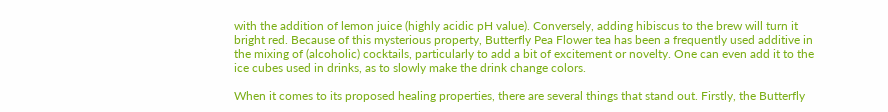with the addition of lemon juice (highly acidic pH value). Conversely, adding hibiscus to the brew will turn it bright red. Because of this mysterious property, Butterfly Pea Flower tea has been a frequently used additive in the mixing of (alcoholic) cocktails, particularly to add a bit of excitement or novelty. One can even add it to the ice cubes used in drinks, as to slowly make the drink change colors.

When it comes to its proposed healing properties, there are several things that stand out. Firstly, the Butterfly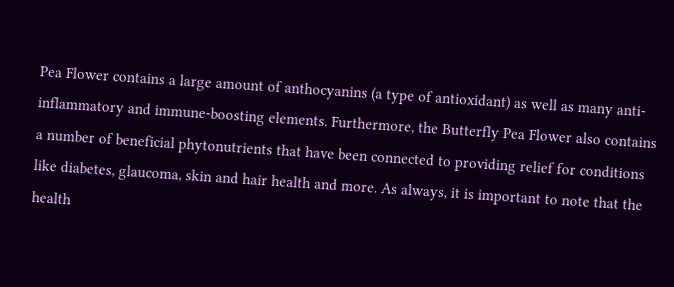Pea Flower contains a large amount of anthocyanins (a type of antioxidant) as well as many anti-inflammatory and immune-boosting elements. Furthermore, the Butterfly Pea Flower also contains a number of beneficial phytonutrients that have been connected to providing relief for conditions like diabetes, glaucoma, skin and hair health and more. As always, it is important to note that the health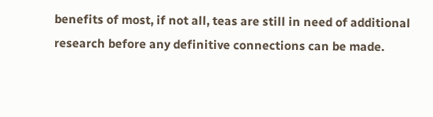benefits of most, if not all, teas are still in need of additional research before any definitive connections can be made.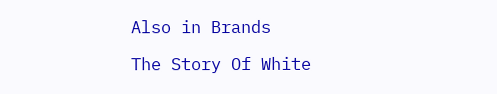Also in Brands

The Story Of White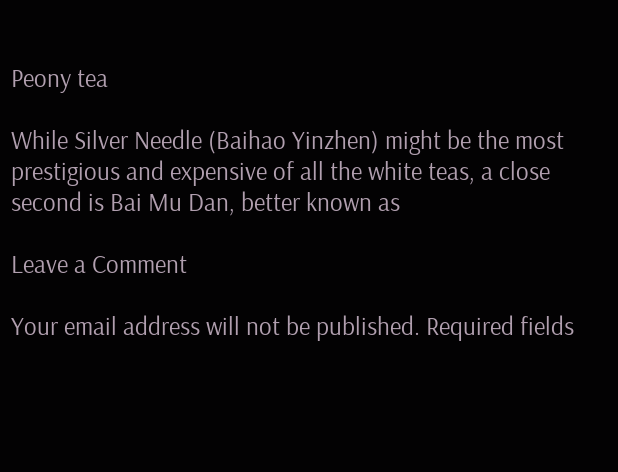Peony tea

While Silver Needle (Baihao Yinzhen) might be the most prestigious and expensive of all the white teas, a close second is Bai Mu Dan, better known as

Leave a Comment

Your email address will not be published. Required fields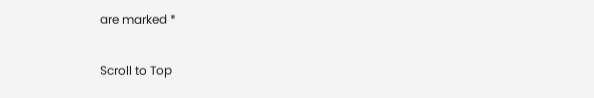are marked *

Scroll to Top